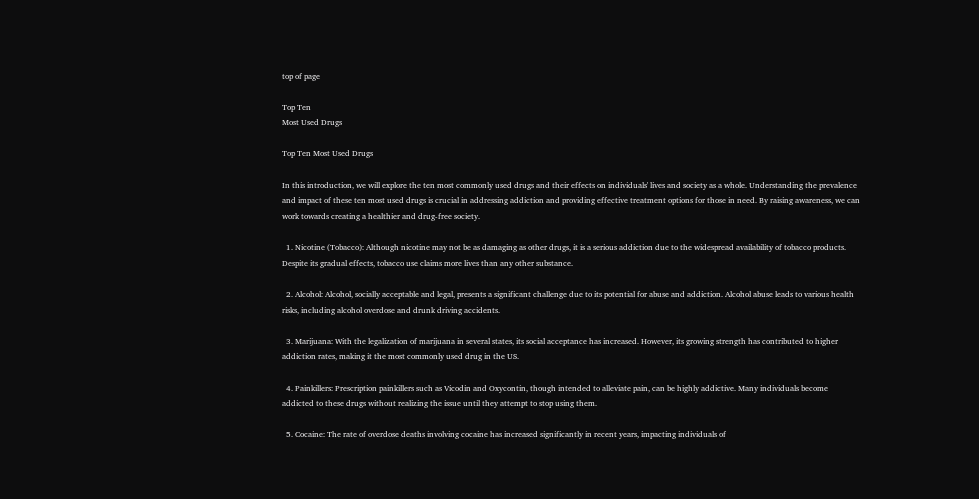top of page

Top Ten
Most Used Drugs

Top Ten Most Used Drugs

In this introduction, we will explore the ten most commonly used drugs and their effects on individuals' lives and society as a whole. Understanding the prevalence and impact of these ten most used drugs is crucial in addressing addiction and providing effective treatment options for those in need. By raising awareness, we can work towards creating a healthier and drug-free society.

  1. Nicotine (Tobacco): Although nicotine may not be as damaging as other drugs, it is a serious addiction due to the widespread availability of tobacco products. Despite its gradual effects, tobacco use claims more lives than any other substance.

  2. Alcohol: Alcohol, socially acceptable and legal, presents a significant challenge due to its potential for abuse and addiction. Alcohol abuse leads to various health risks, including alcohol overdose and drunk driving accidents.

  3. Marijuana: With the legalization of marijuana in several states, its social acceptance has increased. However, its growing strength has contributed to higher addiction rates, making it the most commonly used drug in the US.

  4. Painkillers: Prescription painkillers such as Vicodin and Oxycontin, though intended to alleviate pain, can be highly addictive. Many individuals become addicted to these drugs without realizing the issue until they attempt to stop using them.

  5. Cocaine: The rate of overdose deaths involving cocaine has increased significantly in recent years, impacting individuals of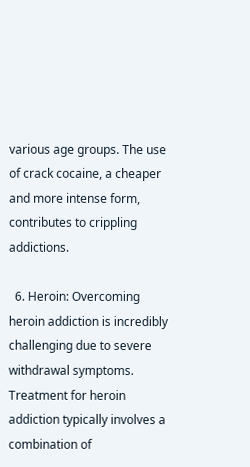various age groups. The use of crack cocaine, a cheaper and more intense form, contributes to crippling addictions.

  6. Heroin: Overcoming heroin addiction is incredibly challenging due to severe withdrawal symptoms. Treatment for heroin addiction typically involves a combination of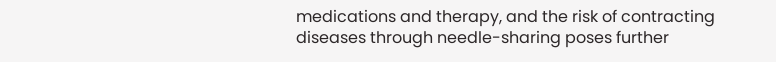medications and therapy, and the risk of contracting diseases through needle-sharing poses further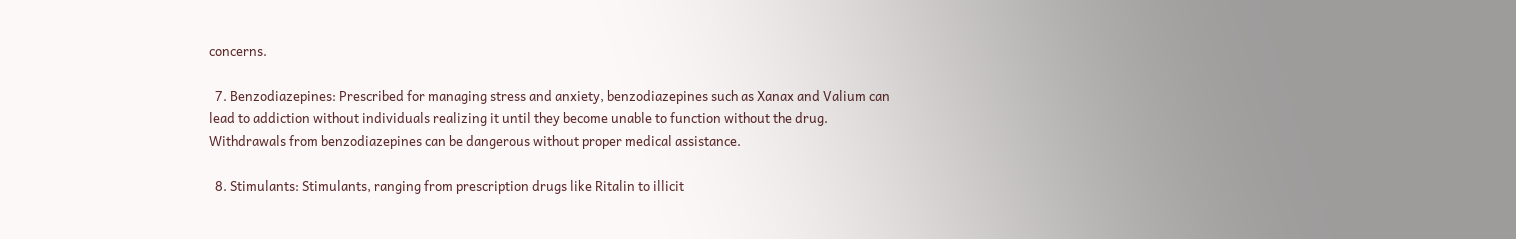concerns.

  7. Benzodiazepines: Prescribed for managing stress and anxiety, benzodiazepines such as Xanax and Valium can lead to addiction without individuals realizing it until they become unable to function without the drug. Withdrawals from benzodiazepines can be dangerous without proper medical assistance.

  8. Stimulants: Stimulants, ranging from prescription drugs like Ritalin to illicit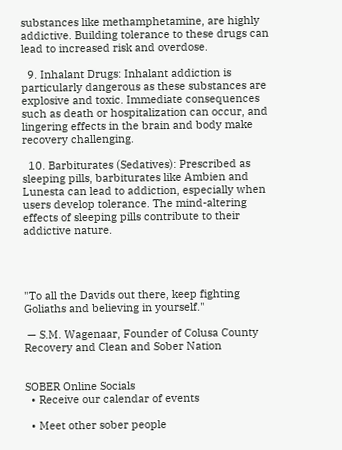substances like methamphetamine, are highly addictive. Building tolerance to these drugs can lead to increased risk and overdose.

  9. Inhalant Drugs: Inhalant addiction is particularly dangerous as these substances are explosive and toxic. Immediate consequences such as death or hospitalization can occur, and lingering effects in the brain and body make recovery challenging.

  10. Barbiturates (Sedatives): Prescribed as sleeping pills, barbiturates like Ambien and Lunesta can lead to addiction, especially when users develop tolerance. The mind-altering effects of sleeping pills contribute to their addictive nature.




"To all the Davids out there, keep fighting Goliaths and believing in yourself."

 — S.M. Wagenaar, Founder of Colusa County Recovery and Clean and Sober Nation


SOBER Online Socials
  • Receive our calendar of events

  • Meet other sober people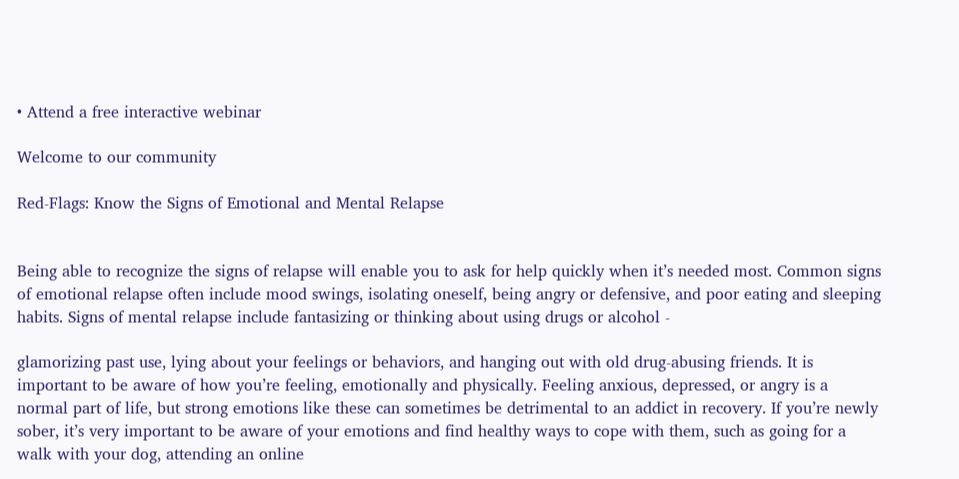• Attend a free interactive webinar

Welcome to our community

Red-Flags: Know the Signs of Emotional and Mental Relapse


Being able to recognize the signs of relapse will enable you to ask for help quickly when it’s needed most. Common signs of emotional relapse often include mood swings, isolating oneself, being angry or defensive, and poor eating and sleeping habits. Signs of mental relapse include fantasizing or thinking about using drugs or alcohol -

glamorizing past use, lying about your feelings or behaviors, and hanging out with old drug-abusing friends. It is important to be aware of how you’re feeling, emotionally and physically. Feeling anxious, depressed, or angry is a normal part of life, but strong emotions like these can sometimes be detrimental to an addict in recovery. If you’re newly sober, it’s very important to be aware of your emotions and find healthy ways to cope with them, such as going for a walk with your dog, attending an online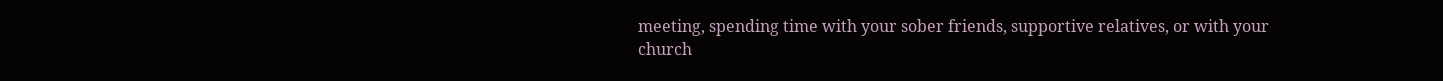meeting, spending time with your sober friends, supportive relatives, or with your church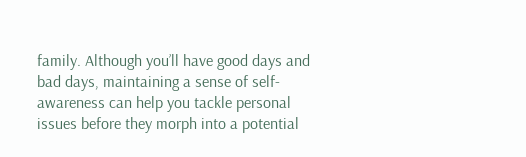family. Although you’ll have good days and bad days, maintaining a sense of self-awareness can help you tackle personal issues before they morph into a potential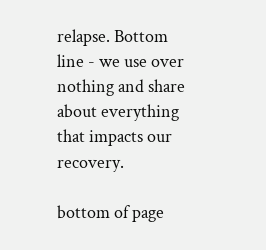relapse. Bottom line - we use over nothing and share about everything that impacts our recovery.

bottom of page